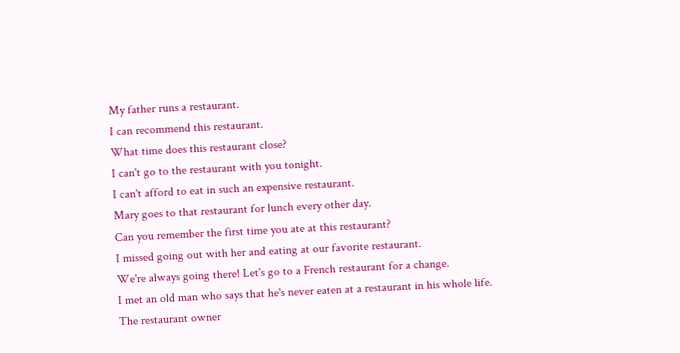My father runs a restaurant.
I can recommend this restaurant.
What time does this restaurant close?
I can't go to the restaurant with you tonight.
I can't afford to eat in such an expensive restaurant.
Mary goes to that restaurant for lunch every other day.
Can you remember the first time you ate at this restaurant?
I missed going out with her and eating at our favorite restaurant.
We're always going there! Let's go to a French restaurant for a change.
I met an old man who says that he's never eaten at a restaurant in his whole life.
The restaurant owner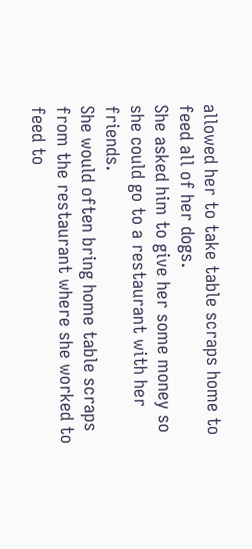allowed her to take table scraps home to feed all of her dogs.
She asked him to give her some money so she could go to a restaurant with her friends.
She would often bring home table scraps from the restaurant where she worked to feed to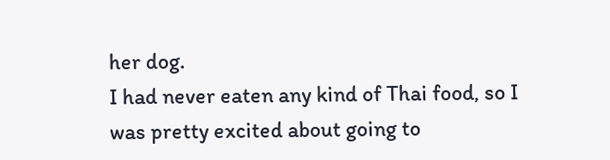her dog.
I had never eaten any kind of Thai food, so I was pretty excited about going to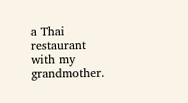a Thai restaurant with my grandmother.